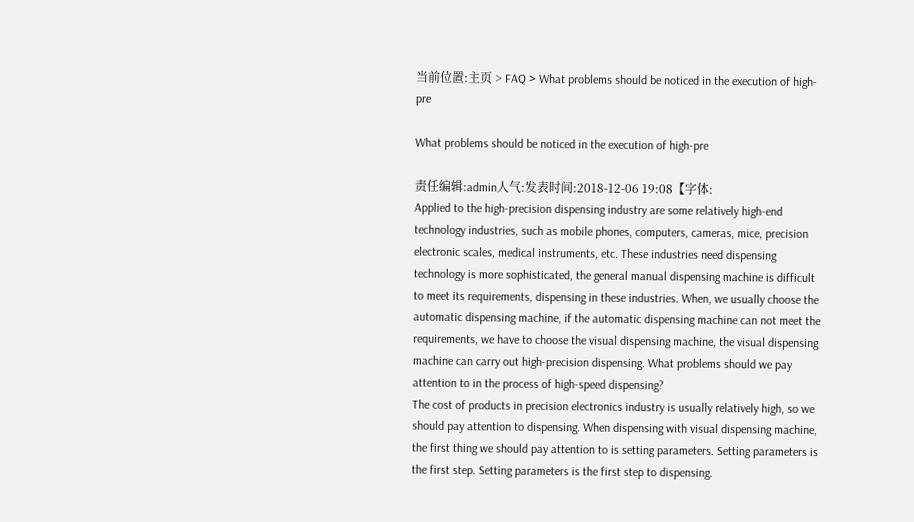当前位置:主页 > FAQ > What problems should be noticed in the execution of high-pre

What problems should be noticed in the execution of high-pre

责任编辑:admin人气:发表时间:2018-12-06 19:08【字体:
Applied to the high-precision dispensing industry are some relatively high-end technology industries, such as mobile phones, computers, cameras, mice, precision electronic scales, medical instruments, etc. These industries need dispensing technology is more sophisticated, the general manual dispensing machine is difficult to meet its requirements, dispensing in these industries. When, we usually choose the automatic dispensing machine, if the automatic dispensing machine can not meet the requirements, we have to choose the visual dispensing machine, the visual dispensing machine can carry out high-precision dispensing. What problems should we pay attention to in the process of high-speed dispensing?
The cost of products in precision electronics industry is usually relatively high, so we should pay attention to dispensing. When dispensing with visual dispensing machine, the first thing we should pay attention to is setting parameters. Setting parameters is the first step. Setting parameters is the first step to dispensing.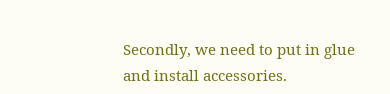Secondly, we need to put in glue and install accessories.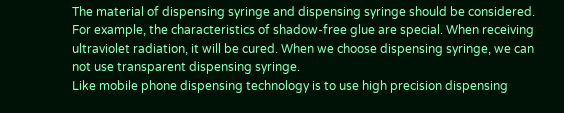The material of dispensing syringe and dispensing syringe should be considered. For example, the characteristics of shadow-free glue are special. When receiving ultraviolet radiation, it will be cured. When we choose dispensing syringe, we can not use transparent dispensing syringe.
Like mobile phone dispensing technology is to use high precision dispensing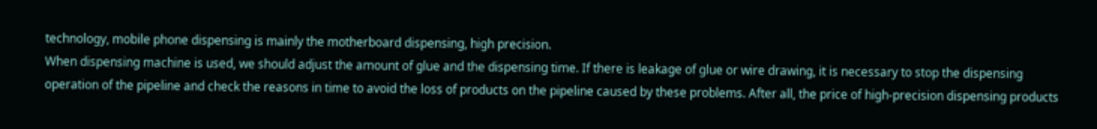technology, mobile phone dispensing is mainly the motherboard dispensing, high precision.
When dispensing machine is used, we should adjust the amount of glue and the dispensing time. If there is leakage of glue or wire drawing, it is necessary to stop the dispensing operation of the pipeline and check the reasons in time to avoid the loss of products on the pipeline caused by these problems. After all, the price of high-precision dispensing products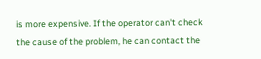is more expensive. If the operator can't check the cause of the problem, he can contact the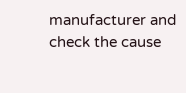manufacturer and check the cause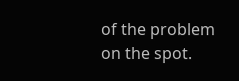of the problem on the spot.